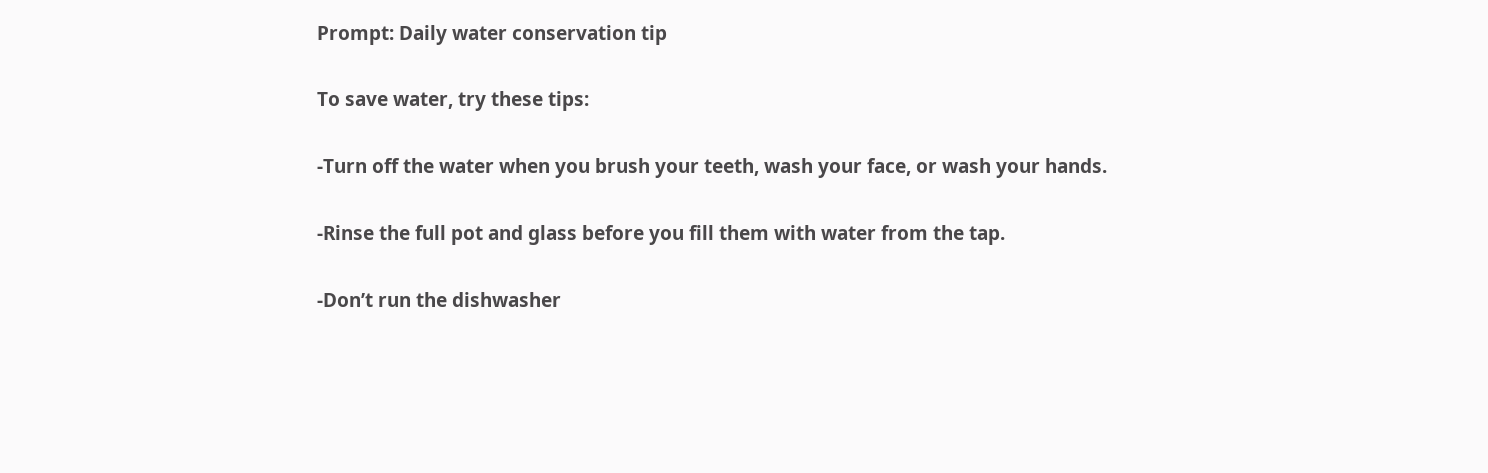Prompt: Daily water conservation tip

To save water, try these tips:

-Turn off the water when you brush your teeth, wash your face, or wash your hands.

-Rinse the full pot and glass before you fill them with water from the tap.

-Don’t run the dishwasher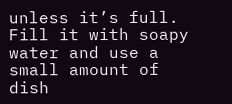unless it’s full. Fill it with soapy water and use a small amount of dish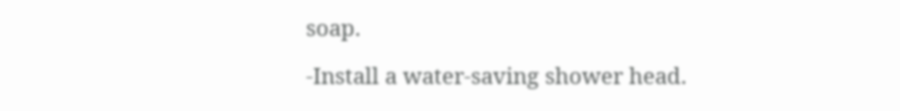soap.

-Install a water-saving shower head.